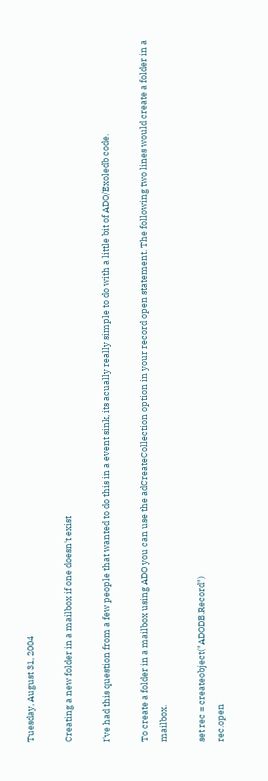Tuesday, August 31, 2004

Creating a new folder in a mailbox if one doesn't exist

I've had this question from a few people that wanted to do this in a event sink, its acually really simple to do with a little bit of ADO/Exoledb code.

To create a folder in a mailbox using ADO you can use the adCreateCollection option in your record open statement. The following two lines would create a folder in a mailbox.

set rec = createobject("ADODB.Record")
rec.open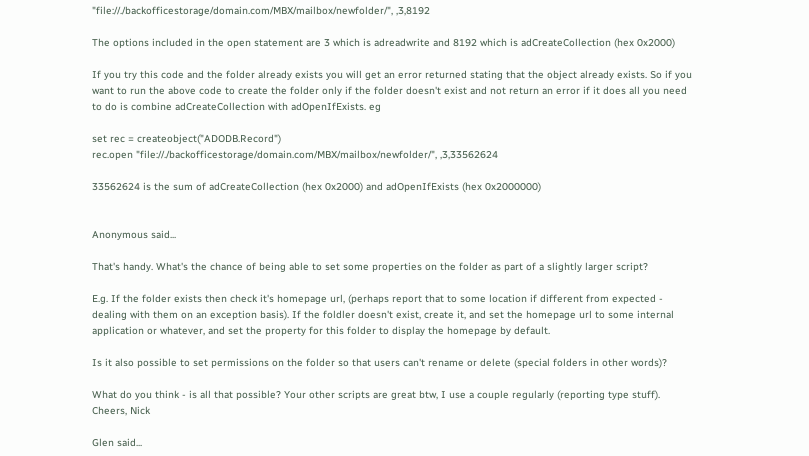"file://./backofficestorage/domain.com/MBX/mailbox/newfolder/", ,3,8192

The options included in the open statement are 3 which is adreadwrite and 8192 which is adCreateCollection (hex 0x2000)

If you try this code and the folder already exists you will get an error returned stating that the object already exists. So if you want to run the above code to create the folder only if the folder doesn't exist and not return an error if it does all you need to do is combine adCreateCollection with adOpenIfExists. eg

set rec = createobject("ADODB.Record")
rec.open "file://./backofficestorage/domain.com/MBX/mailbox/newfolder/", ,3,33562624

33562624 is the sum of adCreateCollection (hex 0x2000) and adOpenIfExists (hex 0x2000000)


Anonymous said...

That's handy. What's the chance of being able to set some properties on the folder as part of a slightly larger script?

E.g. If the folder exists then check it's homepage url, (perhaps report that to some location if different from expected - dealing with them on an exception basis). If the foldler doesn't exist, create it, and set the homepage url to some internal application or whatever, and set the property for this folder to display the homepage by default.

Is it also possible to set permissions on the folder so that users can't rename or delete (special folders in other words)?

What do you think - is all that possible? Your other scripts are great btw, I use a couple regularly (reporting type stuff). Cheers, Nick

Glen said...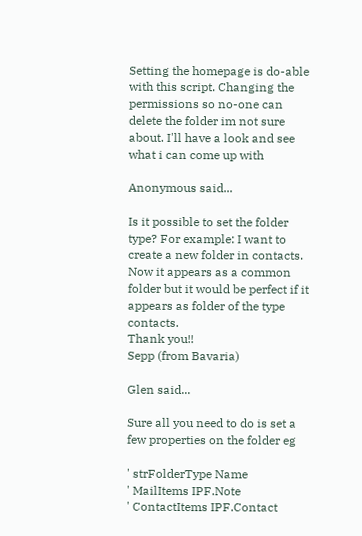Setting the homepage is do-able with this script. Changing the permissions so no-one can delete the folder im not sure about. I'll have a look and see what i can come up with

Anonymous said...

Is it possible to set the folder type? For example: I want to create a new folder in contacts. Now it appears as a common folder but it would be perfect if it appears as folder of the type contacts.
Thank you!!
Sepp (from Bavaria)

Glen said...

Sure all you need to do is set a few properties on the folder eg

' strFolderType Name
' MailItems IPF.Note
' ContactItems IPF.Contact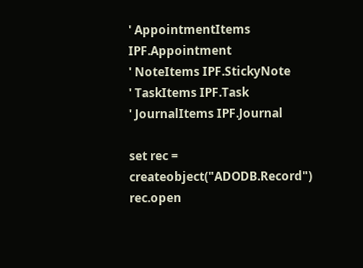' AppointmentItems IPF.Appointment
' NoteItems IPF.StickyNote
' TaskItems IPF.Task
' JournalItems IPF.Journal

set rec = createobject("ADODB.Record")
rec.open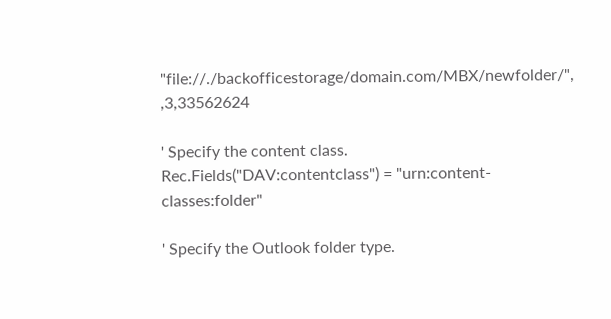"file://./backofficestorage/domain.com/MBX/newfolder/", ,3,33562624

' Specify the content class.
Rec.Fields("DAV:contentclass") = "urn:content-classes:folder"

' Specify the Outlook folder type.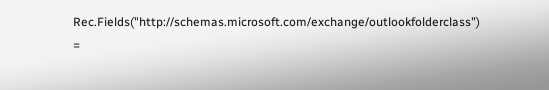Rec.Fields("http://schemas.microsoft.com/exchange/outlookfolderclass") =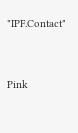"IPF.Contact"



Pink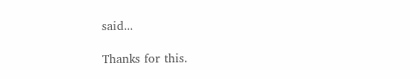said...

Thanks for this.